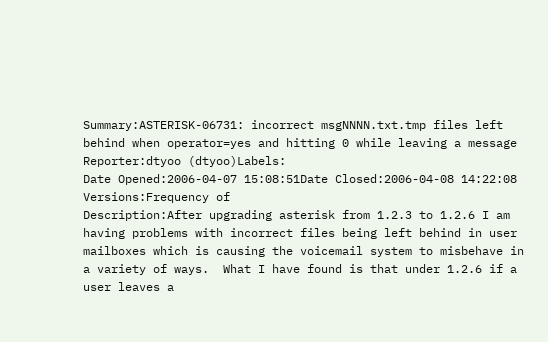Summary:ASTERISK-06731: incorrect msgNNNN.txt.tmp files left behind when operator=yes and hitting 0 while leaving a message
Reporter:dtyoo (dtyoo)Labels:
Date Opened:2006-04-07 15:08:51Date Closed:2006-04-08 14:22:08
Versions:Frequency of
Description:After upgrading asterisk from 1.2.3 to 1.2.6 I am having problems with incorrect files being left behind in user mailboxes which is causing the voicemail system to misbehave in a variety of ways.  What I have found is that under 1.2.6 if a user leaves a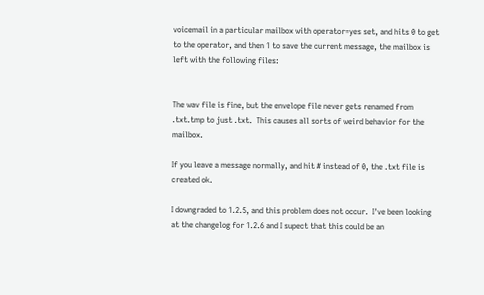voicemail in a particular mailbox with operator=yes set, and hits 0 to get to the operator, and then 1 to save the current message, the mailbox is left with the following files:


The wav file is fine, but the envelope file never gets renamed from .txt.tmp to just .txt.  This causes all sorts of weird behavior for the mailbox.

If you leave a message normally, and hit # instead of 0, the .txt file is created ok.

I downgraded to 1.2.5, and this problem does not occur.  I've been looking at the changelog for 1.2.6 and I supect that this could be an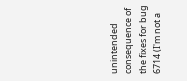unintended consequence of the fixes for bug 6714 (I'm not a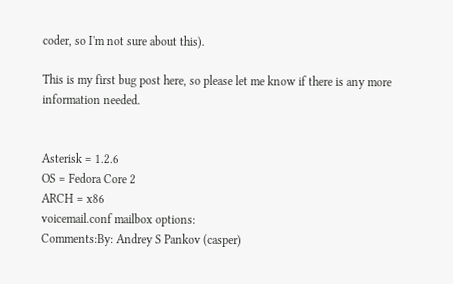coder, so I'm not sure about this).

This is my first bug post here, so please let me know if there is any more information needed.


Asterisk = 1.2.6
OS = Fedora Core 2
ARCH = x86
voicemail.conf mailbox options:
Comments:By: Andrey S Pankov (casper)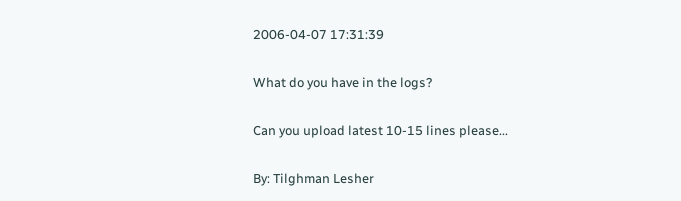2006-04-07 17:31:39

What do you have in the logs?

Can you upload latest 10-15 lines please...

By: Tilghman Lesher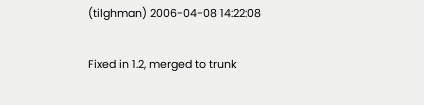(tilghman) 2006-04-08 14:22:08

Fixed in 1.2, merged to trunk